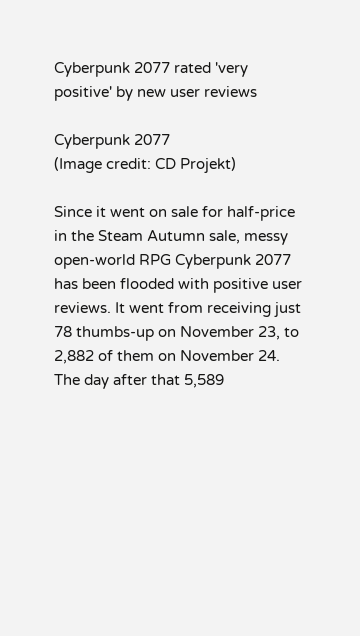Cyberpunk 2077 rated 'very positive' by new user reviews

Cyberpunk 2077
(Image credit: CD Projekt)

Since it went on sale for half-price in the Steam Autumn sale, messy open-world RPG Cyberpunk 2077 has been flooded with positive user reviews. It went from receiving just 78 thumbs-up on November 23, to 2,882 of them on November 24. The day after that 5,589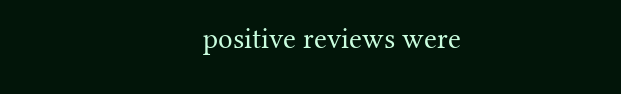positive reviews were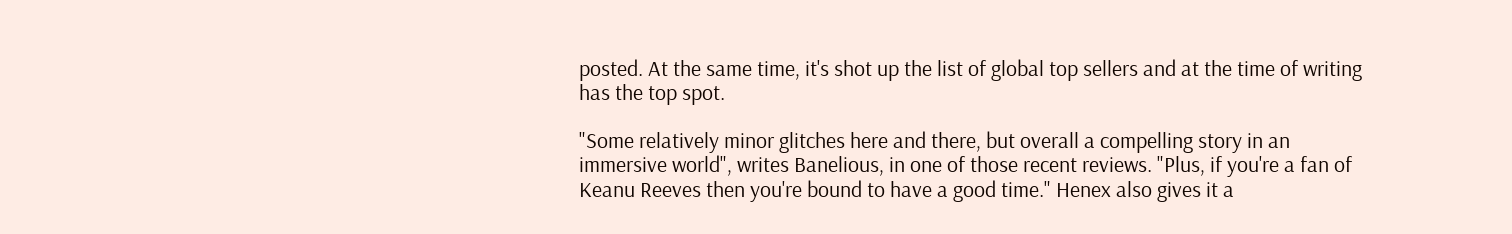posted. At the same time, it's shot up the list of global top sellers and at the time of writing has the top spot.

"Some relatively minor glitches here and there, but overall a compelling story in an immersive world", writes Banelious, in one of those recent reviews. "Plus, if you're a fan of Keanu Reeves then you're bound to have a good time." Henex also gives it a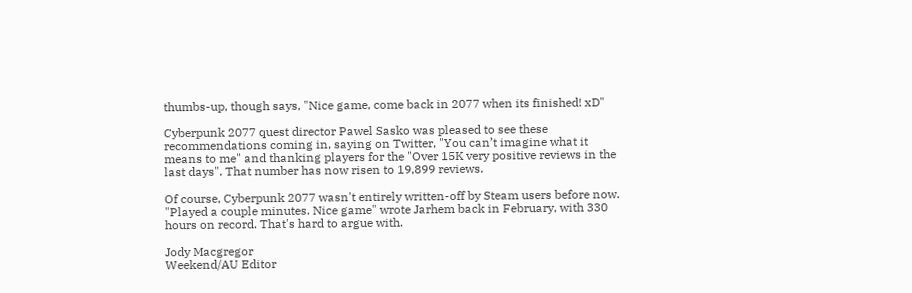thumbs-up, though says, "Nice game, come back in 2077 when its finished! xD"

Cyberpunk 2077 quest director Pawel Sasko was pleased to see these recommendations coming in, saying on Twitter, "You can’t imagine what it means to me" and thanking players for the "Over 15K very positive reviews in the last days". That number has now risen to 19,899 reviews.

Of course, Cyberpunk 2077 wasn't entirely written-off by Steam users before now. "Played a couple minutes. Nice game" wrote Jarhem back in February, with 330 hours on record. That's hard to argue with.

Jody Macgregor
Weekend/AU Editor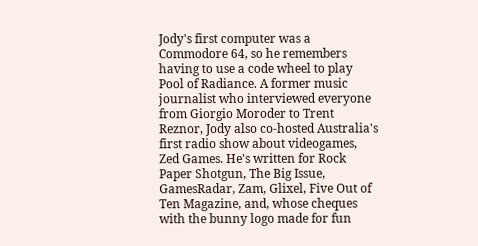Jody's first computer was a Commodore 64, so he remembers having to use a code wheel to play Pool of Radiance. A former music journalist who interviewed everyone from Giorgio Moroder to Trent Reznor, Jody also co-hosted Australia's first radio show about videogames, Zed Games. He's written for Rock Paper Shotgun, The Big Issue, GamesRadar, Zam, Glixel, Five Out of Ten Magazine, and, whose cheques with the bunny logo made for fun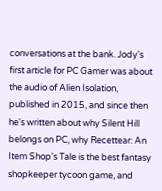conversations at the bank. Jody's first article for PC Gamer was about the audio of Alien Isolation, published in 2015, and since then he's written about why Silent Hill belongs on PC, why Recettear: An Item Shop's Tale is the best fantasy shopkeeper tycoon game, and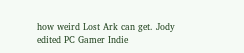how weird Lost Ark can get. Jody edited PC Gamer Indie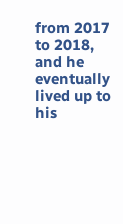from 2017 to 2018, and he eventually lived up to his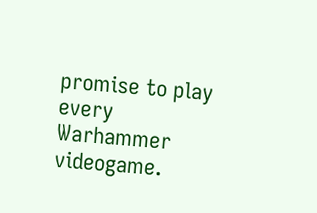promise to play every Warhammer videogame.